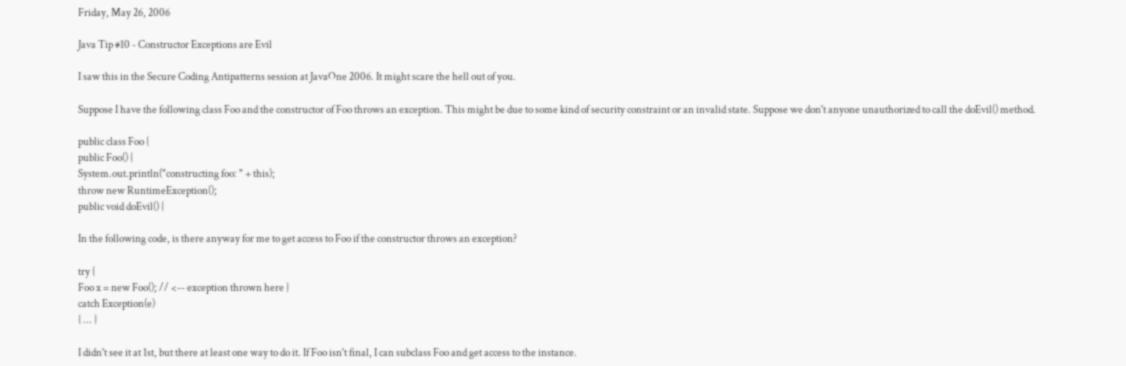Friday, May 26, 2006

Java Tip #10 - Constructor Exceptions are Evil

I saw this in the Secure Coding Antipatterns session at JavaOne 2006. It might scare the hell out of you.

Suppose I have the following class Foo and the constructor of Foo throws an exception. This might be due to some kind of security constraint or an invalid state. Suppose we don't anyone unauthorized to call the doEvil() method.

public class Foo {
public Foo() {
System.out.println("constructing foo: " + this);
throw new RuntimeException();
public void doEvil() {

In the following code, is there anyway for me to get access to Foo if the constructor throws an exception?

try {
Foo x = new Foo(); // <-- exception thrown here }
catch Exception(e)
{ ... }

I didn't see it at 1st, but there at least one way to do it. If Foo isn't final, I can subclass Foo and get access to the instance.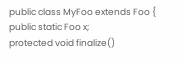public class MyFoo extends Foo {
public static Foo x;
protected void finalize()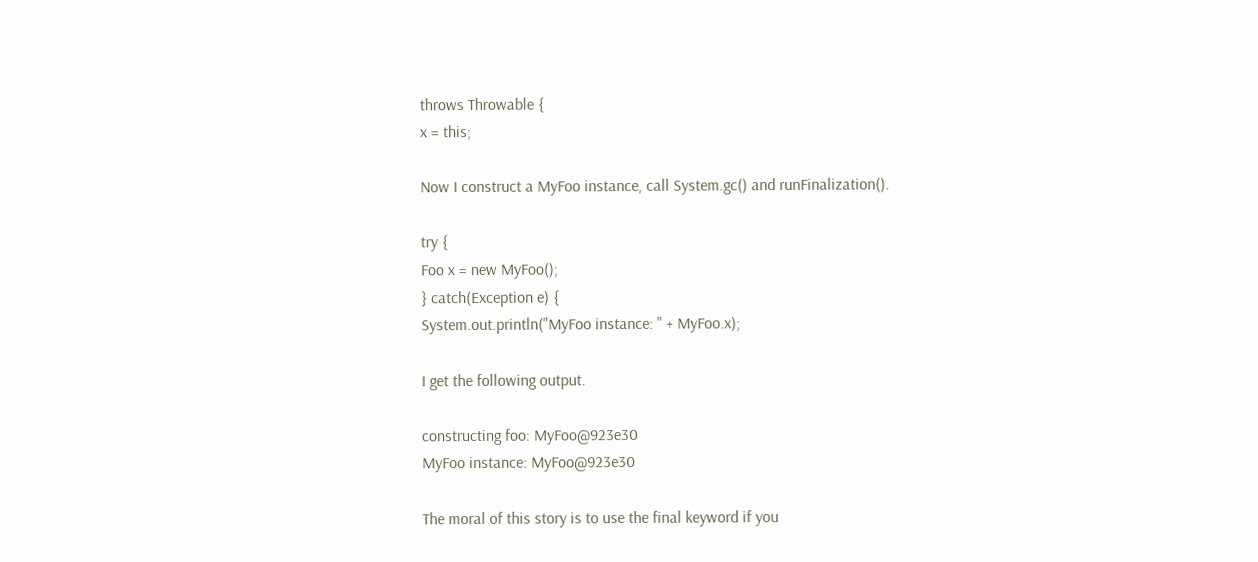throws Throwable {
x = this;

Now I construct a MyFoo instance, call System.gc() and runFinalization().

try {
Foo x = new MyFoo();
} catch(Exception e) {
System.out.println("MyFoo instance: " + MyFoo.x);

I get the following output.

constructing foo: MyFoo@923e30
MyFoo instance: MyFoo@923e30

The moral of this story is to use the final keyword if you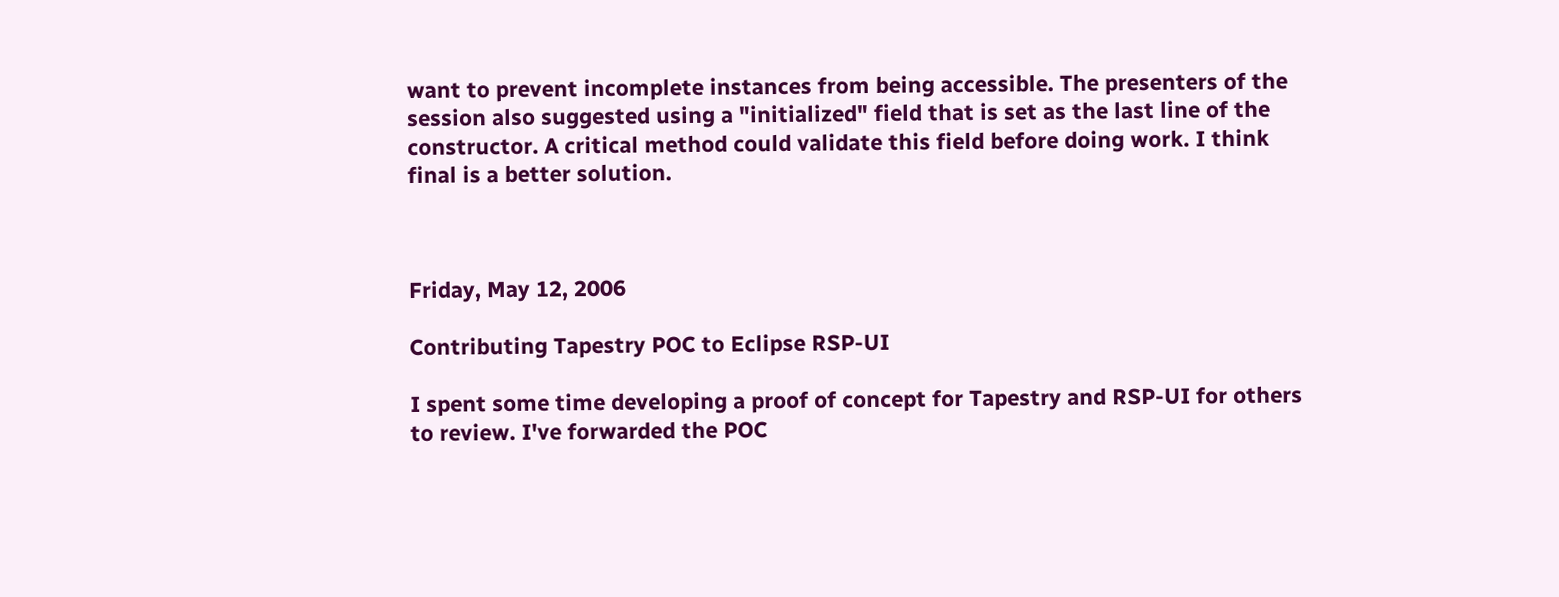want to prevent incomplete instances from being accessible. The presenters of the session also suggested using a "initialized" field that is set as the last line of the constructor. A critical method could validate this field before doing work. I think final is a better solution.



Friday, May 12, 2006

Contributing Tapestry POC to Eclipse RSP-UI

I spent some time developing a proof of concept for Tapestry and RSP-UI for others to review. I've forwarded the POC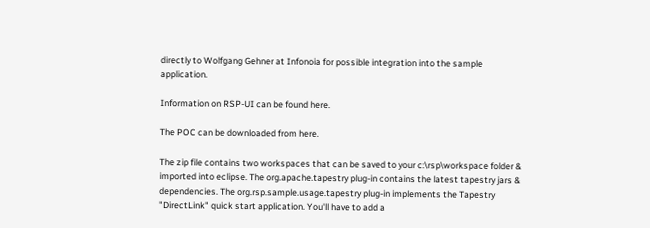directly to Wolfgang Gehner at Infonoia for possible integration into the sample application.

Information on RSP-UI can be found here.

The POC can be downloaded from here.

The zip file contains two workspaces that can be saved to your c:\rsp\workspace folder & imported into eclipse. The org.apache.tapestry plug-in contains the latest tapestry jars & dependencies. The org.rsp.sample.usage.tapestry plug-in implements the Tapestry "DirectLink" quick start application. You'll have to add a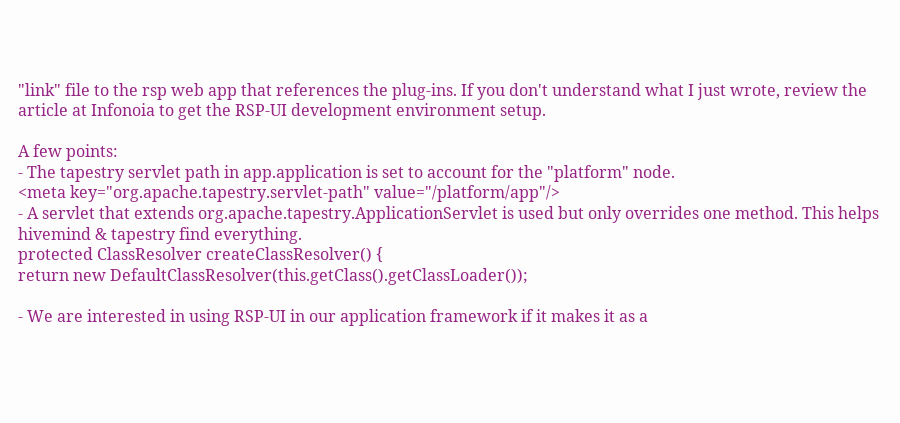"link" file to the rsp web app that references the plug-ins. If you don't understand what I just wrote, review the article at Infonoia to get the RSP-UI development environment setup.

A few points:
- The tapestry servlet path in app.application is set to account for the "platform" node.
<meta key="org.apache.tapestry.servlet-path" value="/platform/app"/>
- A servlet that extends org.apache.tapestry.ApplicationServlet is used but only overrides one method. This helps hivemind & tapestry find everything.
protected ClassResolver createClassResolver() {
return new DefaultClassResolver(this.getClass().getClassLoader());

- We are interested in using RSP-UI in our application framework if it makes it as a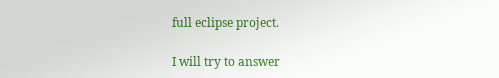full eclipse project.

I will try to answer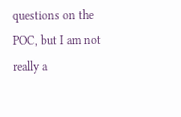questions on the POC, but I am not really a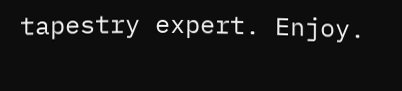tapestry expert. Enjoy.